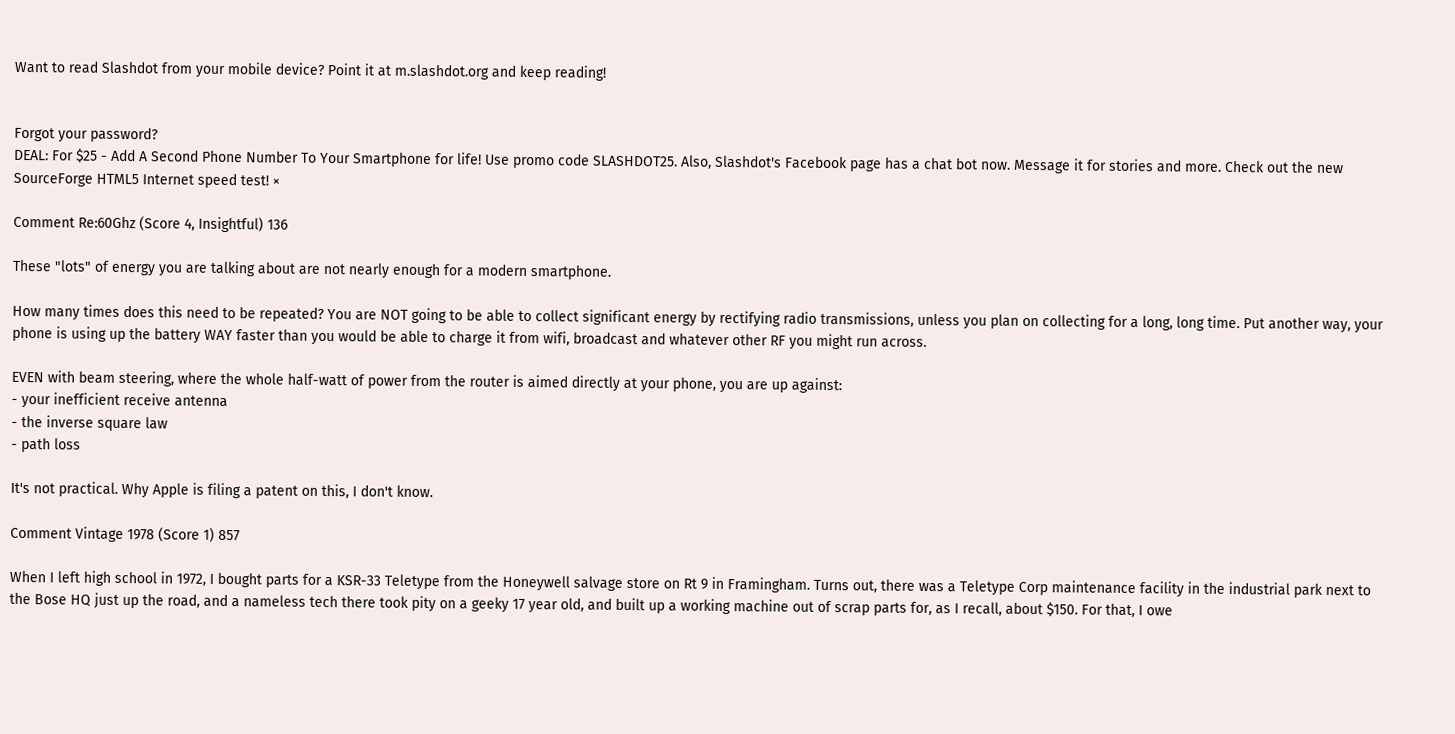Want to read Slashdot from your mobile device? Point it at m.slashdot.org and keep reading!


Forgot your password?
DEAL: For $25 - Add A Second Phone Number To Your Smartphone for life! Use promo code SLASHDOT25. Also, Slashdot's Facebook page has a chat bot now. Message it for stories and more. Check out the new SourceForge HTML5 Internet speed test! ×

Comment Re:60Ghz (Score 4, Insightful) 136

These "lots" of energy you are talking about are not nearly enough for a modern smartphone.

How many times does this need to be repeated? You are NOT going to be able to collect significant energy by rectifying radio transmissions, unless you plan on collecting for a long, long time. Put another way, your phone is using up the battery WAY faster than you would be able to charge it from wifi, broadcast and whatever other RF you might run across.

EVEN with beam steering, where the whole half-watt of power from the router is aimed directly at your phone, you are up against:
- your inefficient receive antenna
- the inverse square law
- path loss

It's not practical. Why Apple is filing a patent on this, I don't know.

Comment Vintage 1978 (Score 1) 857

When I left high school in 1972, I bought parts for a KSR-33 Teletype from the Honeywell salvage store on Rt 9 in Framingham. Turns out, there was a Teletype Corp maintenance facility in the industrial park next to the Bose HQ just up the road, and a nameless tech there took pity on a geeky 17 year old, and built up a working machine out of scrap parts for, as I recall, about $150. For that, I owe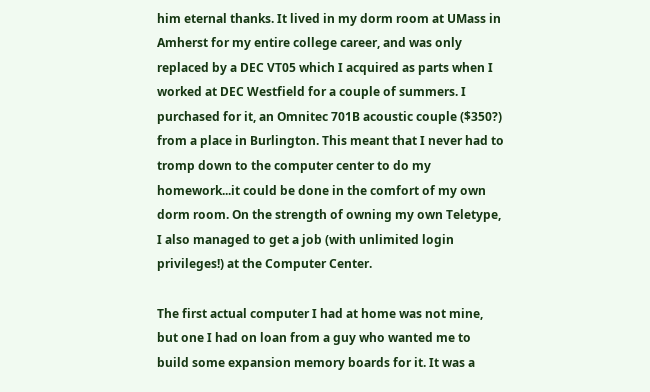him eternal thanks. It lived in my dorm room at UMass in Amherst for my entire college career, and was only replaced by a DEC VT05 which I acquired as parts when I worked at DEC Westfield for a couple of summers. I purchased for it, an Omnitec 701B acoustic couple ($350?) from a place in Burlington. This meant that I never had to tromp down to the computer center to do my homework...it could be done in the comfort of my own dorm room. On the strength of owning my own Teletype, I also managed to get a job (with unlimited login privileges!) at the Computer Center.

The first actual computer I had at home was not mine, but one I had on loan from a guy who wanted me to build some expansion memory boards for it. It was a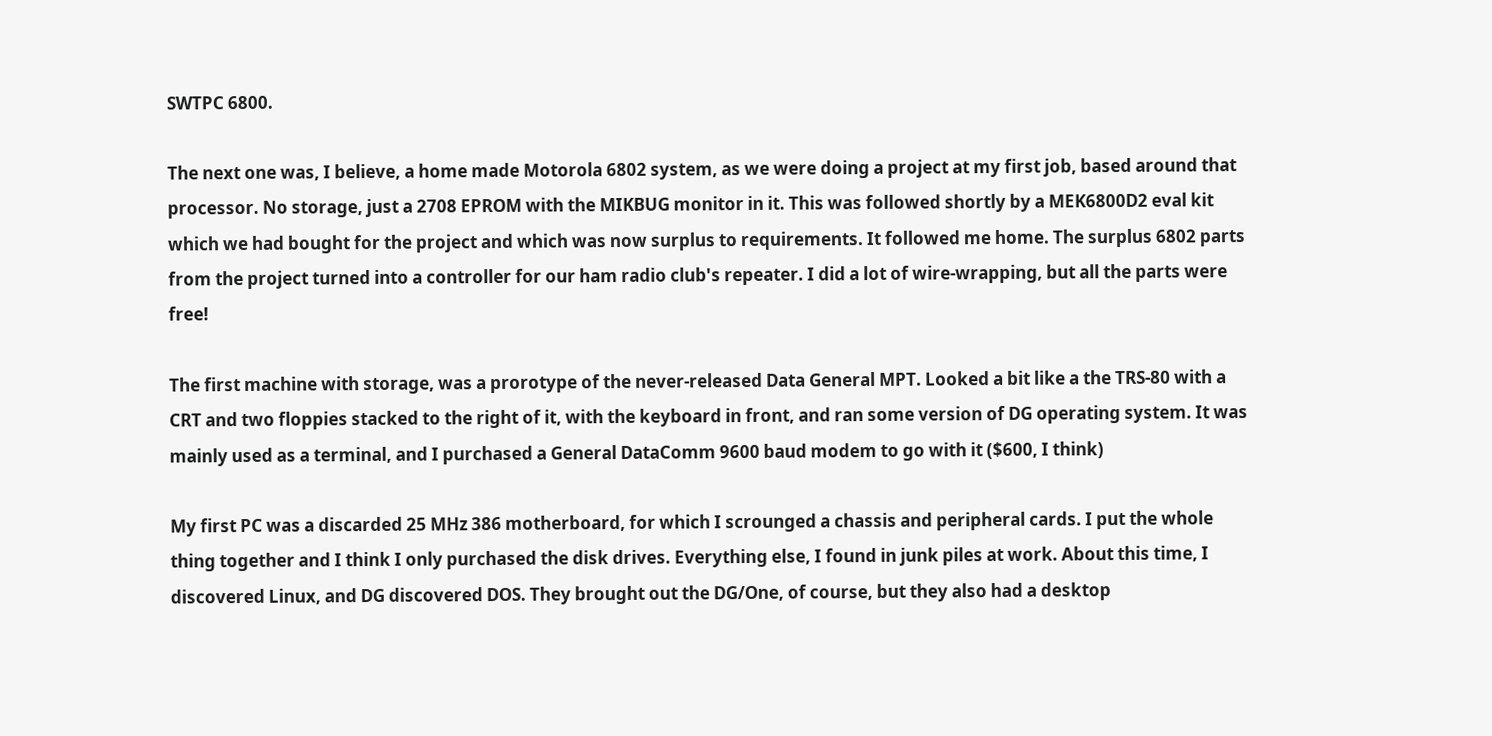SWTPC 6800.

The next one was, I believe, a home made Motorola 6802 system, as we were doing a project at my first job, based around that processor. No storage, just a 2708 EPROM with the MIKBUG monitor in it. This was followed shortly by a MEK6800D2 eval kit which we had bought for the project and which was now surplus to requirements. It followed me home. The surplus 6802 parts from the project turned into a controller for our ham radio club's repeater. I did a lot of wire-wrapping, but all the parts were free!

The first machine with storage, was a prorotype of the never-released Data General MPT. Looked a bit like a the TRS-80 with a CRT and two floppies stacked to the right of it, with the keyboard in front, and ran some version of DG operating system. It was mainly used as a terminal, and I purchased a General DataComm 9600 baud modem to go with it ($600, I think)

My first PC was a discarded 25 MHz 386 motherboard, for which I scrounged a chassis and peripheral cards. I put the whole thing together and I think I only purchased the disk drives. Everything else, I found in junk piles at work. About this time, I discovered Linux, and DG discovered DOS. They brought out the DG/One, of course, but they also had a desktop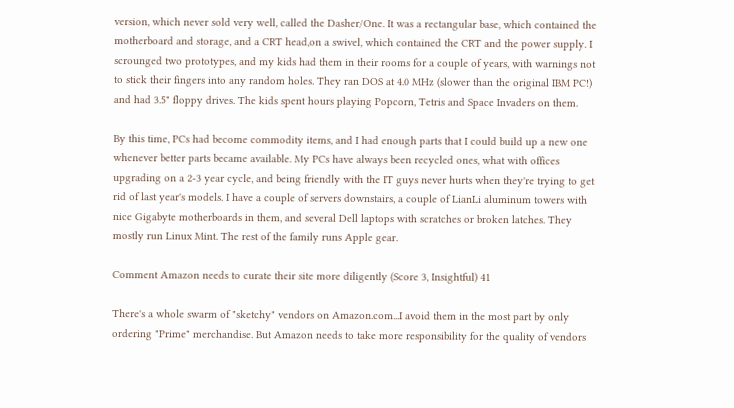version, which never sold very well, called the Dasher/One. It was a rectangular base, which contained the motherboard and storage, and a CRT head,on a swivel, which contained the CRT and the power supply. I scrounged two prototypes, and my kids had them in their rooms for a couple of years, with warnings not to stick their fingers into any random holes. They ran DOS at 4.0 MHz (slower than the original IBM PC!) and had 3.5" floppy drives. The kids spent hours playing Popcorn, Tetris and Space Invaders on them.

By this time, PCs had become commodity items, and I had enough parts that I could build up a new one whenever better parts became available. My PCs have always been recycled ones, what with offices upgrading on a 2-3 year cycle, and being friendly with the IT guys never hurts when they're trying to get rid of last year's models. I have a couple of servers downstairs, a couple of LianLi aluminum towers with nice Gigabyte motherboards in them, and several Dell laptops with scratches or broken latches. They mostly run Linux Mint. The rest of the family runs Apple gear.

Comment Amazon needs to curate their site more diligently (Score 3, Insightful) 41

There's a whole swarm of "sketchy" vendors on Amazon.com...I avoid them in the most part by only ordering "Prime" merchandise. But Amazon needs to take more responsibility for the quality of vendors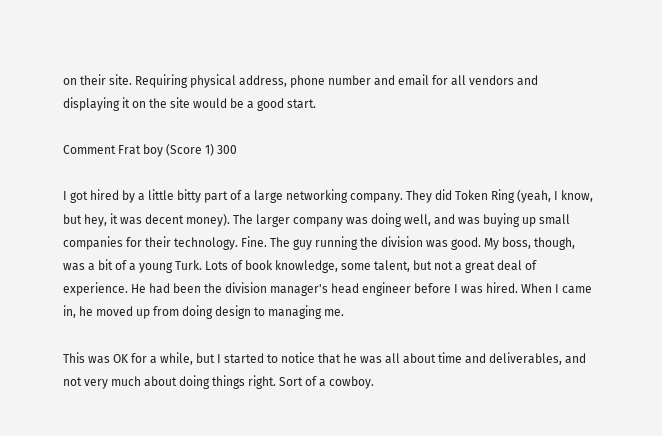on their site. Requiring physical address, phone number and email for all vendors and displaying it on the site would be a good start.

Comment Frat boy (Score 1) 300

I got hired by a little bitty part of a large networking company. They did Token Ring (yeah, I know, but hey, it was decent money). The larger company was doing well, and was buying up small companies for their technology. Fine. The guy running the division was good. My boss, though, was a bit of a young Turk. Lots of book knowledge, some talent, but not a great deal of experience. He had been the division manager's head engineer before I was hired. When I came in, he moved up from doing design to managing me.

This was OK for a while, but I started to notice that he was all about time and deliverables, and not very much about doing things right. Sort of a cowboy.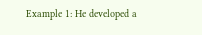Example 1: He developed a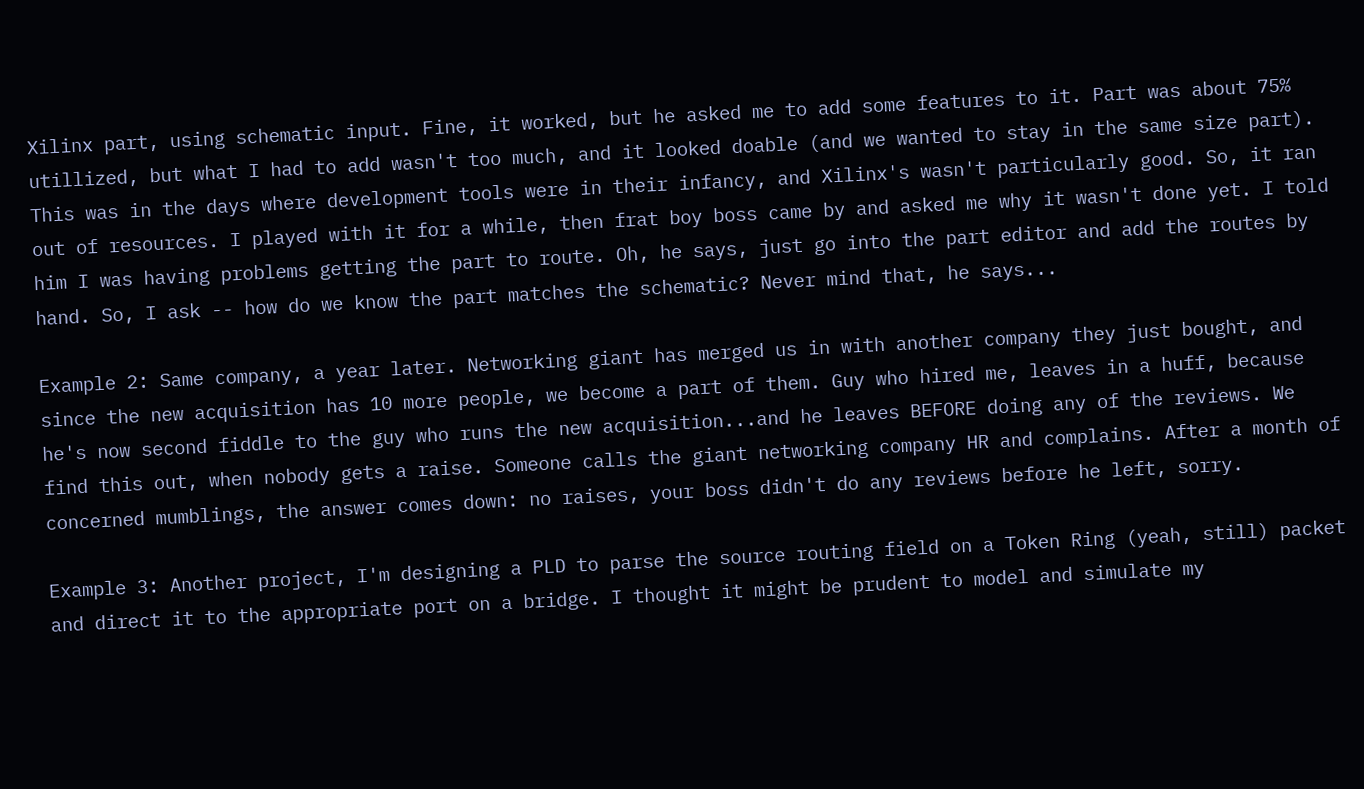Xilinx part, using schematic input. Fine, it worked, but he asked me to add some features to it. Part was about 75% utillized, but what I had to add wasn't too much, and it looked doable (and we wanted to stay in the same size part). This was in the days where development tools were in their infancy, and Xilinx's wasn't particularly good. So, it ran out of resources. I played with it for a while, then frat boy boss came by and asked me why it wasn't done yet. I told him I was having problems getting the part to route. Oh, he says, just go into the part editor and add the routes by hand. So, I ask -- how do we know the part matches the schematic? Never mind that, he says...

Example 2: Same company, a year later. Networking giant has merged us in with another company they just bought, and since the new acquisition has 10 more people, we become a part of them. Guy who hired me, leaves in a huff, because he's now second fiddle to the guy who runs the new acquisition...and he leaves BEFORE doing any of the reviews. We find this out, when nobody gets a raise. Someone calls the giant networking company HR and complains. After a month of concerned mumblings, the answer comes down: no raises, your boss didn't do any reviews before he left, sorry.

Example 3: Another project, I'm designing a PLD to parse the source routing field on a Token Ring (yeah, still) packet and direct it to the appropriate port on a bridge. I thought it might be prudent to model and simulate my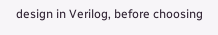design in Verilog, before choosing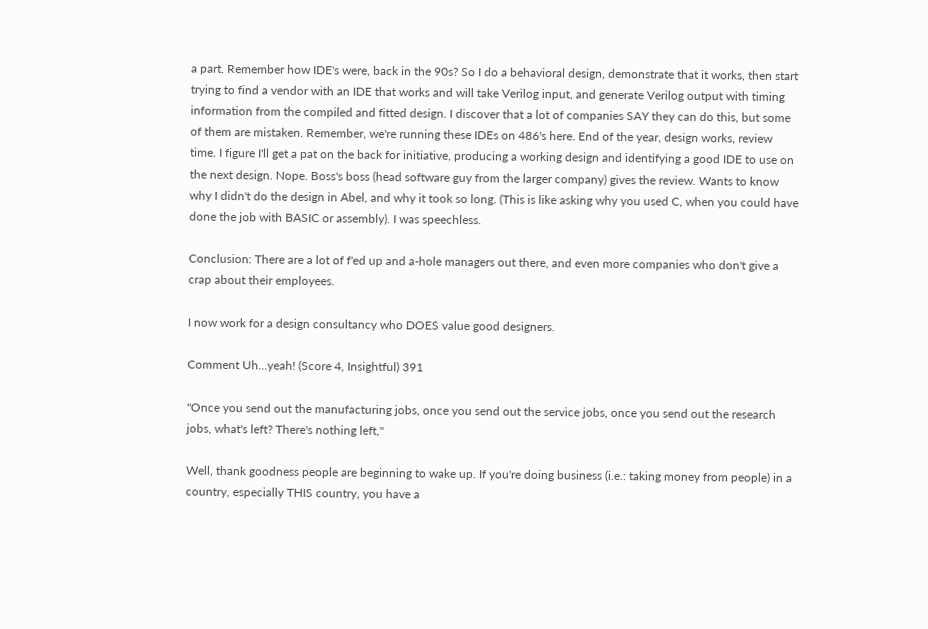a part. Remember how IDE's were, back in the 90s? So I do a behavioral design, demonstrate that it works, then start trying to find a vendor with an IDE that works and will take Verilog input, and generate Verilog output with timing information from the compiled and fitted design. I discover that a lot of companies SAY they can do this, but some of them are mistaken. Remember, we're running these IDEs on 486's here. End of the year, design works, review time. I figure I'll get a pat on the back for initiative, producing a working design and identifying a good IDE to use on the next design. Nope. Boss's boss (head software guy from the larger company) gives the review. Wants to know why I didn't do the design in Abel, and why it took so long. (This is like asking why you used C, when you could have done the job with BASIC or assembly). I was speechless.

Conclusion: There are a lot of f'ed up and a-hole managers out there, and even more companies who don't give a crap about their employees.

I now work for a design consultancy who DOES value good designers.

Comment Uh...yeah! (Score 4, Insightful) 391

"Once you send out the manufacturing jobs, once you send out the service jobs, once you send out the research jobs, what's left? There's nothing left,"

Well, thank goodness people are beginning to wake up. If you're doing business (i.e.: taking money from people) in a country, especially THIS country, you have a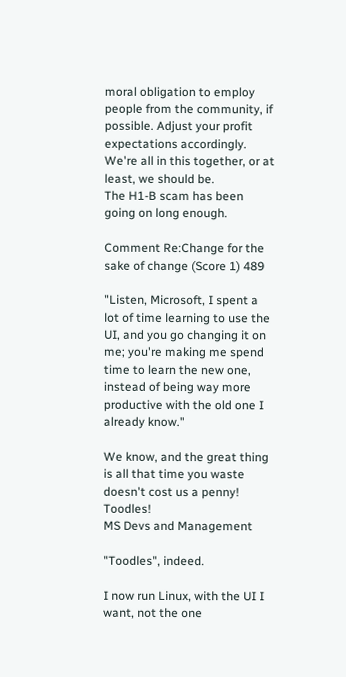moral obligation to employ people from the community, if possible. Adjust your profit expectations accordingly. We're all in this together, or at least, we should be.
The H1-B scam has been going on long enough.

Comment Re:Change for the sake of change (Score 1) 489

"Listen, Microsoft, I spent a lot of time learning to use the UI, and you go changing it on me; you're making me spend time to learn the new one, instead of being way more productive with the old one I already know."

We know, and the great thing is all that time you waste doesn't cost us a penny! Toodles!
MS Devs and Management

"Toodles", indeed.

I now run Linux, with the UI I want, not the one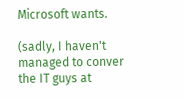Microsoft wants.

(sadly, I haven't managed to conver the IT guys at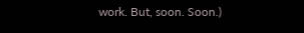work. But, soon. Soon.)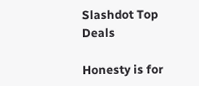Slashdot Top Deals

Honesty is for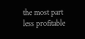the most part less profitable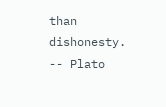than dishonesty. -- Plato